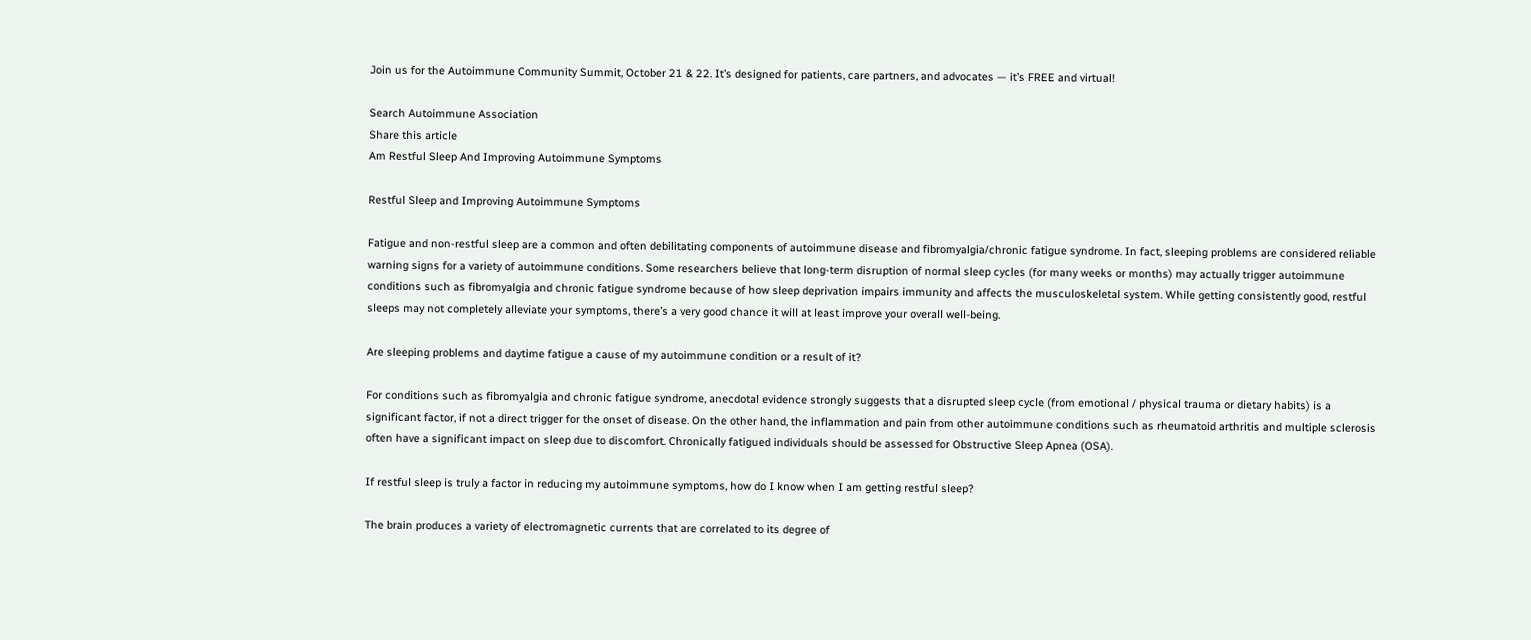Join us for the Autoimmune Community Summit, October 21 & 22. It’s designed for patients, care partners, and advocates — it’s FREE and virtual!

Search Autoimmune Association
Share this article
Am Restful Sleep And Improving Autoimmune Symptoms

Restful Sleep and Improving Autoimmune Symptoms

Fatigue and non-restful sleep are a common and often debilitating components of autoimmune disease and fibromyalgia/chronic fatigue syndrome. In fact, sleeping problems are considered reliable warning signs for a variety of autoimmune conditions. Some researchers believe that long-term disruption of normal sleep cycles (for many weeks or months) may actually trigger autoimmune conditions such as fibromyalgia and chronic fatigue syndrome because of how sleep deprivation impairs immunity and affects the musculoskeletal system. While getting consistently good, restful sleeps may not completely alleviate your symptoms, there’s a very good chance it will at least improve your overall well-being.

Are sleeping problems and daytime fatigue a cause of my autoimmune condition or a result of it?

For conditions such as fibromyalgia and chronic fatigue syndrome, anecdotal evidence strongly suggests that a disrupted sleep cycle (from emotional / physical trauma or dietary habits) is a significant factor, if not a direct trigger for the onset of disease. On the other hand, the inflammation and pain from other autoimmune conditions such as rheumatoid arthritis and multiple sclerosis often have a significant impact on sleep due to discomfort. Chronically fatigued individuals should be assessed for Obstructive Sleep Apnea (OSA).

If restful sleep is truly a factor in reducing my autoimmune symptoms, how do I know when I am getting restful sleep?

The brain produces a variety of electromagnetic currents that are correlated to its degree of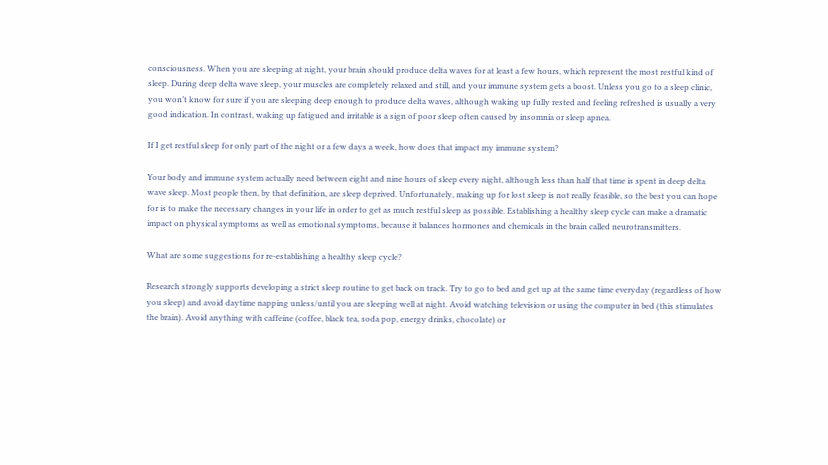consciousness. When you are sleeping at night, your brain should produce delta waves for at least a few hours, which represent the most restful kind of sleep. During deep delta wave sleep, your muscles are completely relaxed and still, and your immune system gets a boost. Unless you go to a sleep clinic, you won’t know for sure if you are sleeping deep enough to produce delta waves, although waking up fully rested and feeling refreshed is usually a very good indication. In contrast, waking up fatigued and irritable is a sign of poor sleep often caused by insomnia or sleep apnea.

If I get restful sleep for only part of the night or a few days a week, how does that impact my immune system?

Your body and immune system actually need between eight and nine hours of sleep every night, although less than half that time is spent in deep delta wave sleep. Most people then, by that definition, are sleep deprived. Unfortunately, making up for lost sleep is not really feasible, so the best you can hope for is to make the necessary changes in your life in order to get as much restful sleep as possible. Establishing a healthy sleep cycle can make a dramatic impact on physical symptoms as well as emotional symptoms, because it balances hormones and chemicals in the brain called neurotransmitters.

What are some suggestions for re-establishing a healthy sleep cycle?

Research strongly supports developing a strict sleep routine to get back on track. Try to go to bed and get up at the same time everyday (regardless of how you sleep) and avoid daytime napping unless/until you are sleeping well at night. Avoid watching television or using the computer in bed (this stimulates the brain). Avoid anything with caffeine (coffee, black tea, soda pop, energy drinks, chocolate) or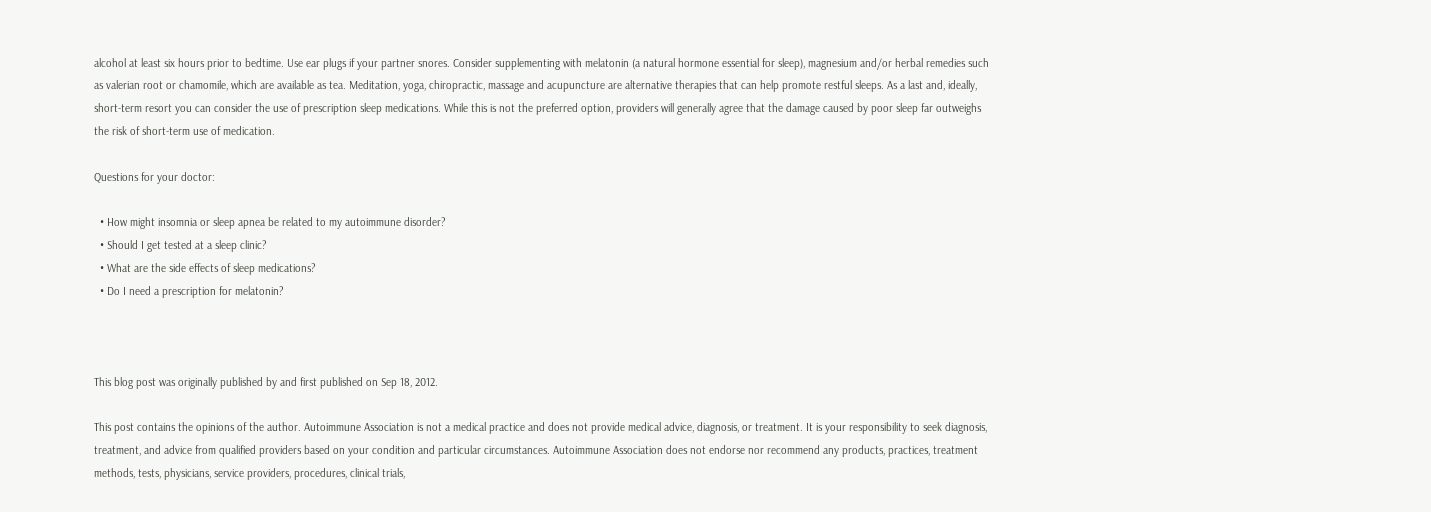alcohol at least six hours prior to bedtime. Use ear plugs if your partner snores. Consider supplementing with melatonin (a natural hormone essential for sleep), magnesium and/or herbal remedies such as valerian root or chamomile, which are available as tea. Meditation, yoga, chiropractic, massage and acupuncture are alternative therapies that can help promote restful sleeps. As a last and, ideally, short-term resort you can consider the use of prescription sleep medications. While this is not the preferred option, providers will generally agree that the damage caused by poor sleep far outweighs the risk of short-term use of medication.

Questions for your doctor:

  • How might insomnia or sleep apnea be related to my autoimmune disorder?
  • Should I get tested at a sleep clinic?
  • What are the side effects of sleep medications?
  • Do I need a prescription for melatonin?



This blog post was originally published by and first published on Sep 18, 2012.

This post contains the opinions of the author. Autoimmune Association is not a medical practice and does not provide medical advice, diagnosis, or treatment. It is your responsibility to seek diagnosis, treatment, and advice from qualified providers based on your condition and particular circumstances. Autoimmune Association does not endorse nor recommend any products, practices, treatment methods, tests, physicians, service providers, procedures, clinical trials,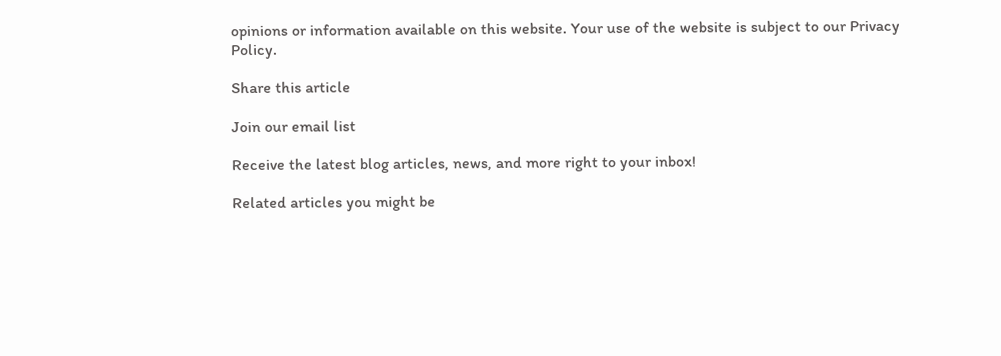opinions or information available on this website. Your use of the website is subject to our Privacy Policy.

Share this article

Join our email list

Receive the latest blog articles, news, and more right to your inbox!

Related articles you might be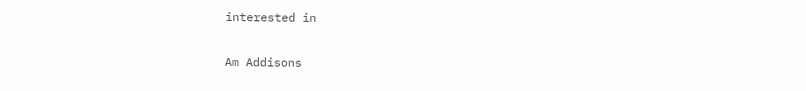interested in

Am Addisons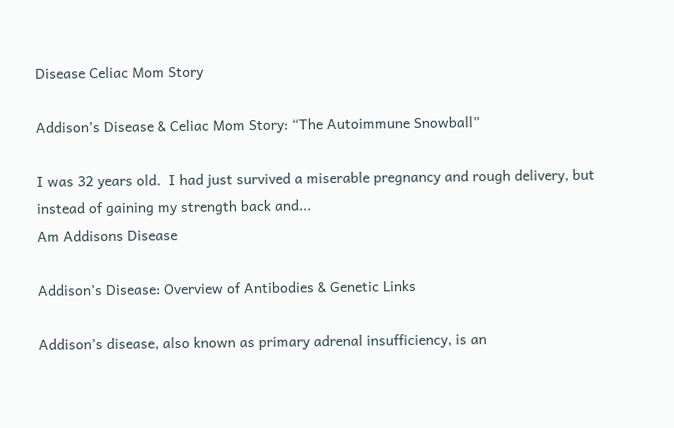Disease Celiac Mom Story

Addison’s Disease & Celiac Mom Story: “The Autoimmune Snowball”

I was 32 years old.  I had just survived a miserable pregnancy and rough delivery, but instead of gaining my strength back and...
Am Addisons Disease

Addison’s Disease: Overview of Antibodies & Genetic Links

Addison’s disease, also known as primary adrenal insufficiency, is an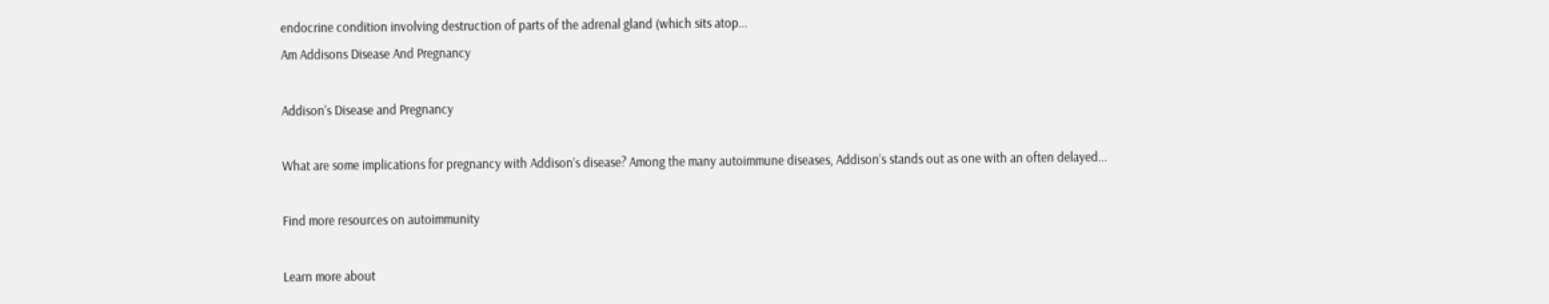endocrine condition involving destruction of parts of the adrenal gland (which sits atop...
Am Addisons Disease And Pregnancy

Addison’s Disease and Pregnancy

What are some implications for pregnancy with Addison’s disease? Among the many autoimmune diseases, Addison’s stands out as one with an often delayed...

Find more resources on autoimmunity

Learn more about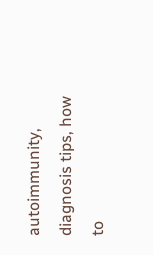autoimmunity, diagnosis tips, how to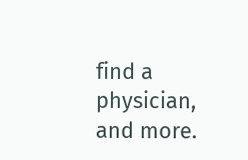find a physician, and more.